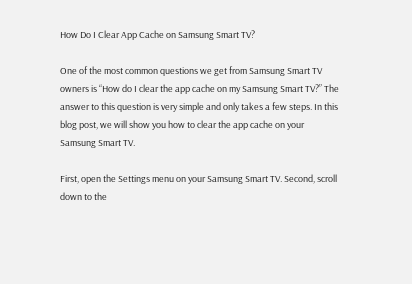How Do I Clear App Cache on Samsung Smart TV?

One of the most common questions we get from Samsung Smart TV owners is “How do I clear the app cache on my Samsung Smart TV?” The answer to this question is very simple and only takes a few steps. In this blog post, we will show you how to clear the app cache on your Samsung Smart TV.

First, open the Settings menu on your Samsung Smart TV. Second, scroll down to the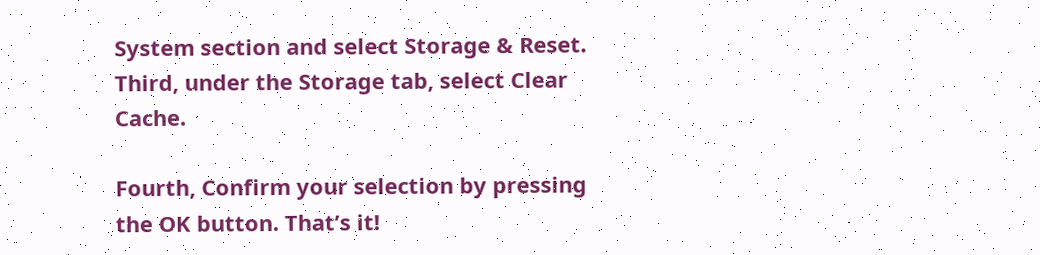System section and select Storage & Reset. Third, under the Storage tab, select Clear Cache.

Fourth, Confirm your selection by pressing the OK button. That’s it!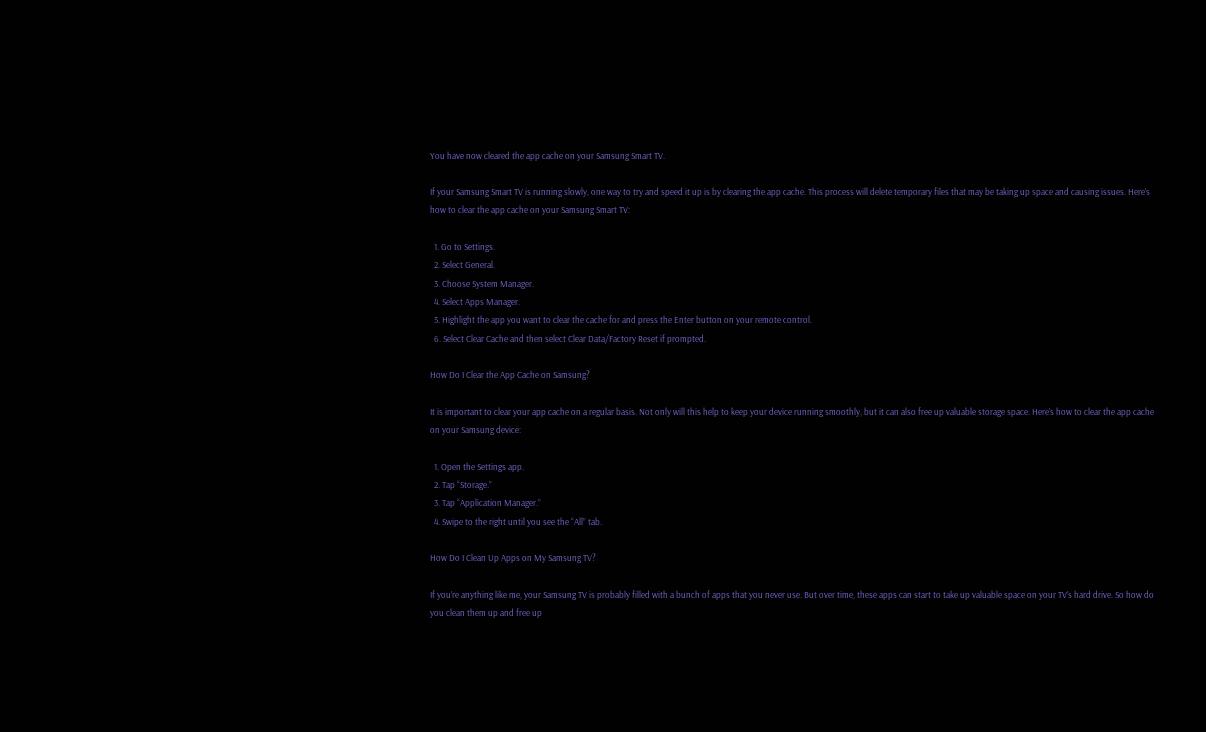You have now cleared the app cache on your Samsung Smart TV.

If your Samsung Smart TV is running slowly, one way to try and speed it up is by clearing the app cache. This process will delete temporary files that may be taking up space and causing issues. Here’s how to clear the app cache on your Samsung Smart TV:

  1. Go to Settings.
  2. Select General.
  3. Choose System Manager.
  4. Select Apps Manager.
  5. Highlight the app you want to clear the cache for and press the Enter button on your remote control.
  6. Select Clear Cache and then select Clear Data/Factory Reset if prompted.

How Do I Clear the App Cache on Samsung?

It is important to clear your app cache on a regular basis. Not only will this help to keep your device running smoothly, but it can also free up valuable storage space. Here’s how to clear the app cache on your Samsung device:

  1. Open the Settings app.
  2. Tap “Storage.”
  3. Tap “Application Manager.”
  4. Swipe to the right until you see the “All” tab.

How Do I Clean Up Apps on My Samsung TV?

If you’re anything like me, your Samsung TV is probably filled with a bunch of apps that you never use. But over time, these apps can start to take up valuable space on your TV’s hard drive. So how do you clean them up and free up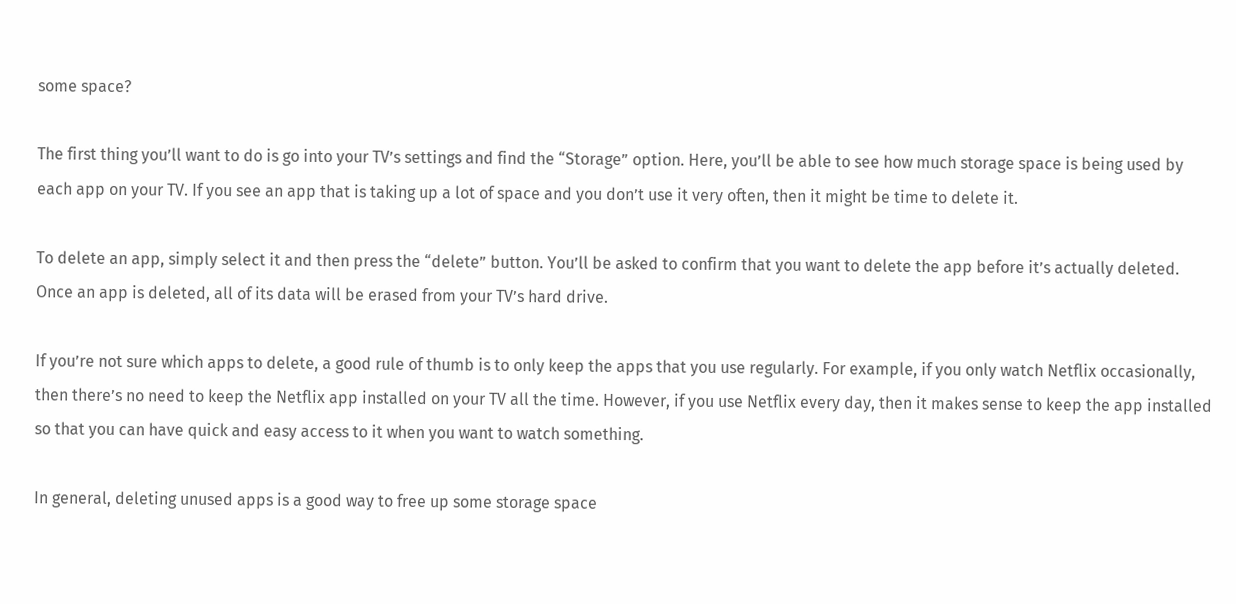some space?

The first thing you’ll want to do is go into your TV’s settings and find the “Storage” option. Here, you’ll be able to see how much storage space is being used by each app on your TV. If you see an app that is taking up a lot of space and you don’t use it very often, then it might be time to delete it.

To delete an app, simply select it and then press the “delete” button. You’ll be asked to confirm that you want to delete the app before it’s actually deleted. Once an app is deleted, all of its data will be erased from your TV’s hard drive.

If you’re not sure which apps to delete, a good rule of thumb is to only keep the apps that you use regularly. For example, if you only watch Netflix occasionally, then there’s no need to keep the Netflix app installed on your TV all the time. However, if you use Netflix every day, then it makes sense to keep the app installed so that you can have quick and easy access to it when you want to watch something.

In general, deleting unused apps is a good way to free up some storage space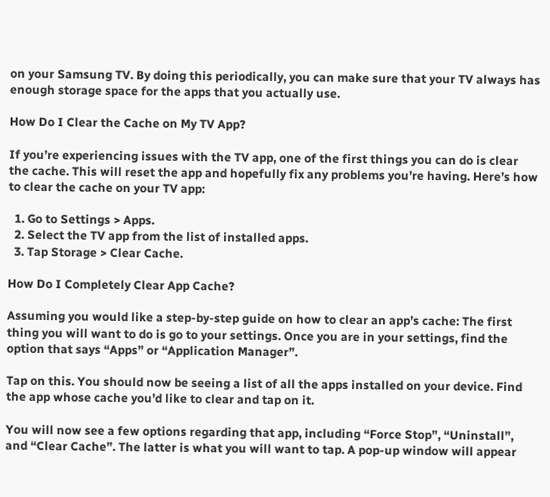on your Samsung TV. By doing this periodically, you can make sure that your TV always has enough storage space for the apps that you actually use.

How Do I Clear the Cache on My TV App?

If you’re experiencing issues with the TV app, one of the first things you can do is clear the cache. This will reset the app and hopefully fix any problems you’re having. Here’s how to clear the cache on your TV app:

  1. Go to Settings > Apps.
  2. Select the TV app from the list of installed apps.
  3. Tap Storage > Clear Cache.

How Do I Completely Clear App Cache?

Assuming you would like a step-by-step guide on how to clear an app’s cache: The first thing you will want to do is go to your settings. Once you are in your settings, find the option that says “Apps” or “Application Manager”.

Tap on this. You should now be seeing a list of all the apps installed on your device. Find the app whose cache you’d like to clear and tap on it.

You will now see a few options regarding that app, including “Force Stop”, “Uninstall”, and “Clear Cache”. The latter is what you will want to tap. A pop-up window will appear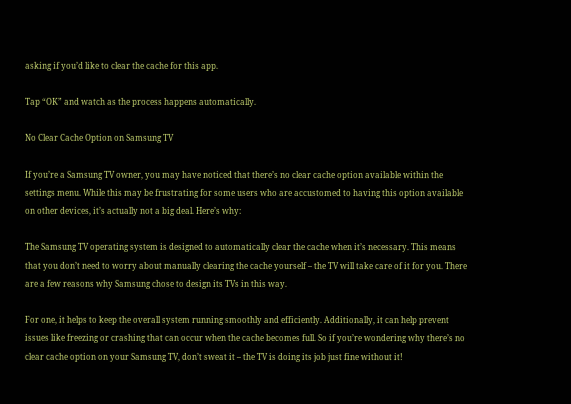asking if you’d like to clear the cache for this app.

Tap “OK” and watch as the process happens automatically.

No Clear Cache Option on Samsung TV

If you’re a Samsung TV owner, you may have noticed that there’s no clear cache option available within the settings menu. While this may be frustrating for some users who are accustomed to having this option available on other devices, it’s actually not a big deal. Here’s why:

The Samsung TV operating system is designed to automatically clear the cache when it’s necessary. This means that you don’t need to worry about manually clearing the cache yourself – the TV will take care of it for you. There are a few reasons why Samsung chose to design its TVs in this way.

For one, it helps to keep the overall system running smoothly and efficiently. Additionally, it can help prevent issues like freezing or crashing that can occur when the cache becomes full. So if you’re wondering why there’s no clear cache option on your Samsung TV, don’t sweat it – the TV is doing its job just fine without it!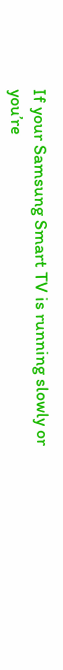If your Samsung Smart TV is running slowly or you’re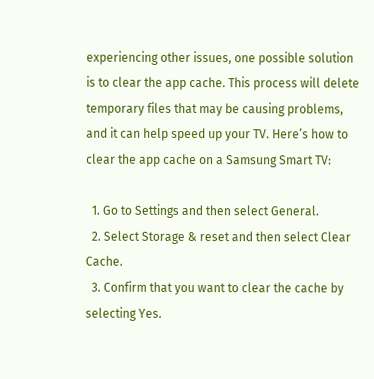experiencing other issues, one possible solution is to clear the app cache. This process will delete temporary files that may be causing problems, and it can help speed up your TV. Here’s how to clear the app cache on a Samsung Smart TV:

  1. Go to Settings and then select General.
  2. Select Storage & reset and then select Clear Cache.
  3. Confirm that you want to clear the cache by selecting Yes.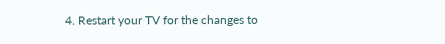4. Restart your TV for the changes to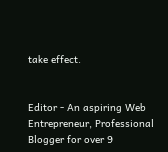take effect.


Editor - An aspiring Web Entrepreneur, Professional Blogger for over 9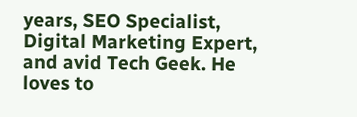years, SEO Specialist, Digital Marketing Expert, and avid Tech Geek. He loves to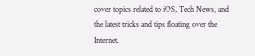cover topics related to iOS, Tech News, and the latest tricks and tips floating over the Internet.